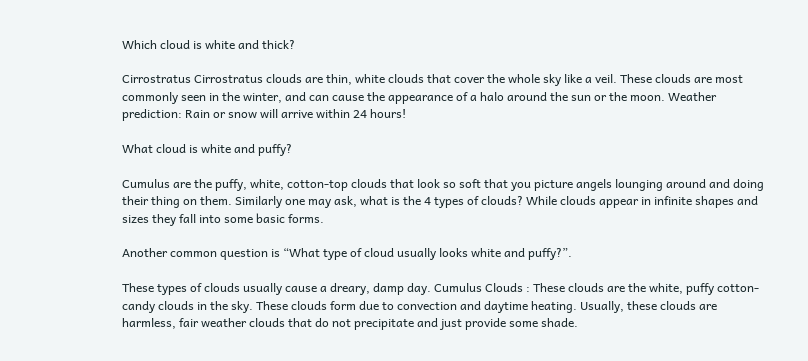Which cloud is white and thick?

Cirrostratus Cirrostratus clouds are thin, white clouds that cover the whole sky like a veil. These clouds are most commonly seen in the winter, and can cause the appearance of a halo around the sun or the moon. Weather prediction: Rain or snow will arrive within 24 hours!

What cloud is white and puffy?

Cumulus are the puffy, white, cotton-top clouds that look so soft that you picture angels lounging around and doing their thing on them. Similarly one may ask, what is the 4 types of clouds? While clouds appear in infinite shapes and sizes they fall into some basic forms.

Another common question is “What type of cloud usually looks white and puffy?”.

These types of clouds usually cause a dreary, damp day. Cumulus Clouds : These clouds are the white, puffy cotton-candy clouds in the sky. These clouds form due to convection and daytime heating. Usually, these clouds are harmless, fair weather clouds that do not precipitate and just provide some shade.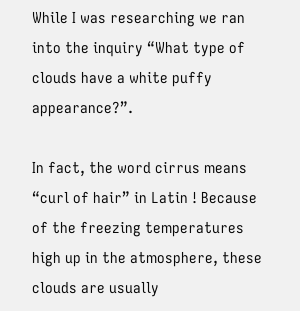While I was researching we ran into the inquiry “What type of clouds have a white puffy appearance?”.

In fact, the word cirrus means “curl of hair” in Latin ! Because of the freezing temperatures high up in the atmosphere, these clouds are usually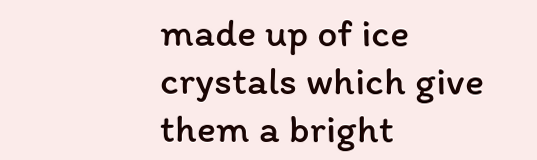made up of ice crystals which give them a bright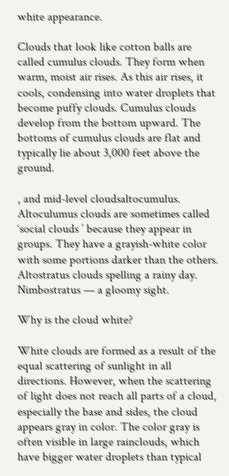white appearance.

Clouds that look like cotton balls are called cumulus clouds. They form when warm, moist air rises. As this air rises, it cools, condensing into water droplets that become puffy clouds. Cumulus clouds develop from the bottom upward. The bottoms of cumulus clouds are flat and typically lie about 3,000 feet above the ground.

, and mid-level cloudsaltocumulus. Altoculumus clouds are sometimes called ‘social clouds ’ because they appear in groups. They have a grayish-white color with some portions darker than the others. Altostratus clouds spelling a rainy day. Nimbostratus — a gloomy sight.

Why is the cloud white?

White clouds are formed as a result of the equal scattering of sunlight in all directions. However, when the scattering of light does not reach all parts of a cloud, especially the base and sides, the cloud appears gray in color. The color gray is often visible in large rainclouds, which have bigger water droplets than typical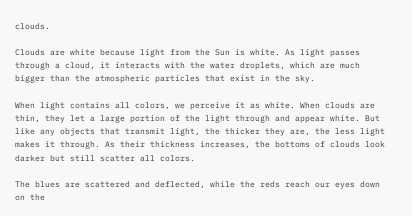clouds.

Clouds are white because light from the Sun is white. As light passes through a cloud, it interacts with the water droplets, which are much bigger than the atmospheric particles that exist in the sky.

When light contains all colors, we perceive it as white. When clouds are thin, they let a large portion of the light through and appear white. But like any objects that transmit light, the thicker they are, the less light makes it through. As their thickness increases, the bottoms of clouds look darker but still scatter all colors.

The blues are scattered and deflected, while the reds reach our eyes down on the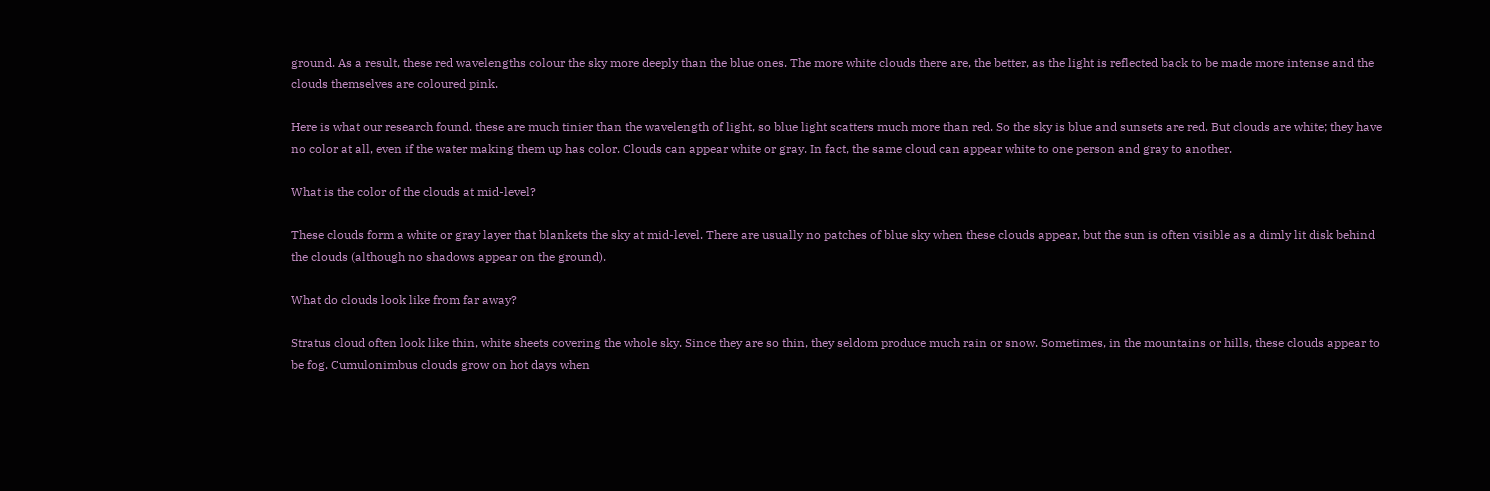ground. As a result, these red wavelengths colour the sky more deeply than the blue ones. The more white clouds there are, the better, as the light is reflected back to be made more intense and the clouds themselves are coloured pink.

Here is what our research found. these are much tinier than the wavelength of light, so blue light scatters much more than red. So the sky is blue and sunsets are red. But clouds are white; they have no color at all, even if the water making them up has color. Clouds can appear white or gray. In fact, the same cloud can appear white to one person and gray to another.

What is the color of the clouds at mid-level?

These clouds form a white or gray layer that blankets the sky at mid-level. There are usually no patches of blue sky when these clouds appear, but the sun is often visible as a dimly lit disk behind the clouds (although no shadows appear on the ground).

What do clouds look like from far away?

Stratus cloud often look like thin, white sheets covering the whole sky. Since they are so thin, they seldom produce much rain or snow. Sometimes, in the mountains or hills, these clouds appear to be fog. Cumulonimbus clouds grow on hot days when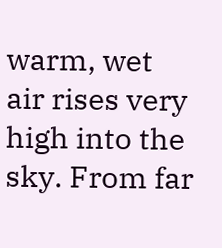warm, wet air rises very high into the sky. From far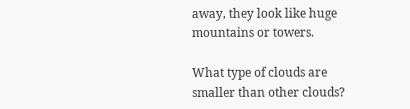away, they look like huge mountains or towers.

What type of clouds are smaller than other clouds?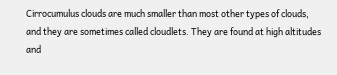Cirrocumulus clouds are much smaller than most other types of clouds, and they are sometimes called cloudlets. They are found at high altitudes and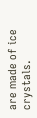are made of ice crystals.